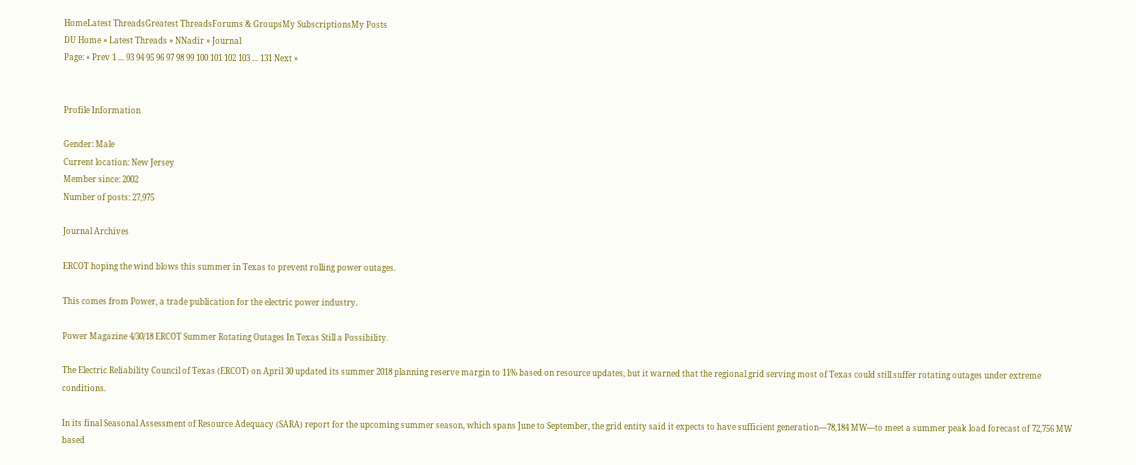HomeLatest ThreadsGreatest ThreadsForums & GroupsMy SubscriptionsMy Posts
DU Home » Latest Threads » NNadir » Journal
Page: « Prev 1 ... 93 94 95 96 97 98 99 100 101 102 103 ... 131 Next »


Profile Information

Gender: Male
Current location: New Jersey
Member since: 2002
Number of posts: 27,975

Journal Archives

ERCOT hoping the wind blows this summer in Texas to prevent rolling power outages.

This comes from Power, a trade publication for the electric power industry.

Power Magazine 4/30/18 ERCOT Summer Rotating Outages In Texas Still a Possibility.

The Electric Reliability Council of Texas (ERCOT) on April 30 updated its summer 2018 planning reserve margin to 11% based on resource updates, but it warned that the regional grid serving most of Texas could still suffer rotating outages under extreme conditions.

In its final Seasonal Assessment of Resource Adequacy (SARA) report for the upcoming summer season, which spans June to September, the grid entity said it expects to have sufficient generation—78,184 MW—to meet a summer peak load forecast of 72,756 MW based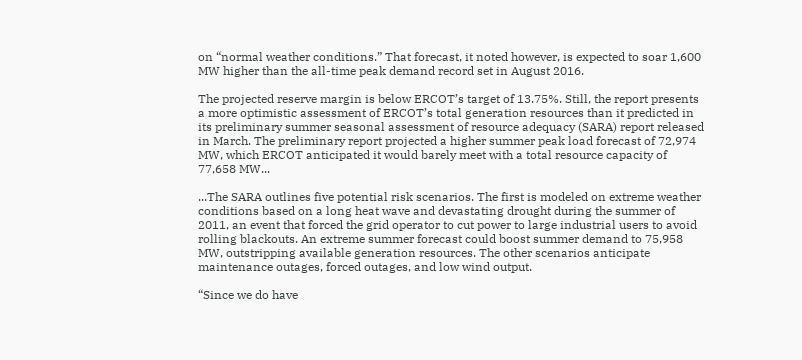on “normal weather conditions.” That forecast, it noted however, is expected to soar 1,600 MW higher than the all-time peak demand record set in August 2016.

The projected reserve margin is below ERCOT’s target of 13.75%. Still, the report presents a more optimistic assessment of ERCOT’s total generation resources than it predicted in its preliminary summer seasonal assessment of resource adequacy (SARA) report released in March. The preliminary report projected a higher summer peak load forecast of 72,974 MW, which ERCOT anticipated it would barely meet with a total resource capacity of 77,658 MW...

...The SARA outlines five potential risk scenarios. The first is modeled on extreme weather conditions based on a long heat wave and devastating drought during the summer of 2011, an event that forced the grid operator to cut power to large industrial users to avoid rolling blackouts. An extreme summer forecast could boost summer demand to 75,958 MW, outstripping available generation resources. The other scenarios anticipate maintenance outages, forced outages, and low wind output.

“Since we do have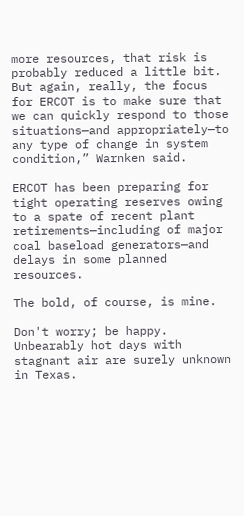more resources, that risk is probably reduced a little bit. But again, really, the focus for ERCOT is to make sure that we can quickly respond to those situations—and appropriately—to any type of change in system condition,” Warnken said.

ERCOT has been preparing for tight operating reserves owing to a spate of recent plant retirements—including of major coal baseload generators—and delays in some planned resources.

The bold, of course, is mine.

Don't worry; be happy. Unbearably hot days with stagnant air are surely unknown in Texas.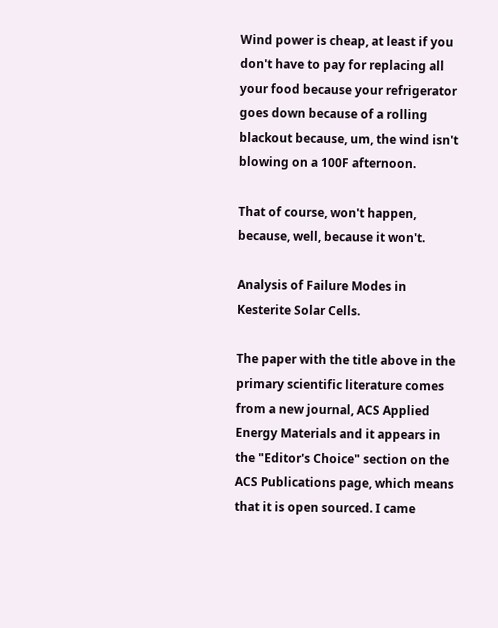Wind power is cheap, at least if you don't have to pay for replacing all your food because your refrigerator goes down because of a rolling blackout because, um, the wind isn't blowing on a 100F afternoon.

That of course, won't happen, because, well, because it won't.

Analysis of Failure Modes in Kesterite Solar Cells.

The paper with the title above in the primary scientific literature comes from a new journal, ACS Applied Energy Materials and it appears in the "Editor's Choice" section on the ACS Publications page, which means that it is open sourced. I came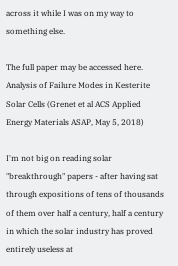across it while I was on my way to something else.

The full paper may be accessed here. Analysis of Failure Modes in Kesterite Solar Cells (Grenet et al ACS Applied Energy Materials ASAP, May 5, 2018)

I'm not big on reading solar "breakthrough" papers - after having sat through expositions of tens of thousands of them over half a century, half a century in which the solar industry has proved entirely useless at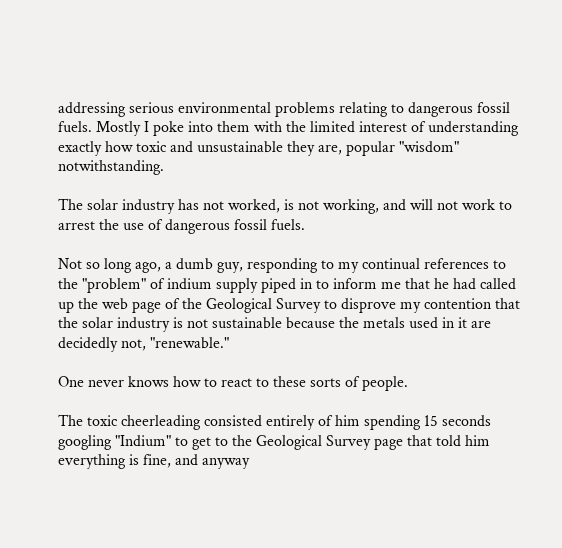addressing serious environmental problems relating to dangerous fossil fuels. Mostly I poke into them with the limited interest of understanding exactly how toxic and unsustainable they are, popular "wisdom" notwithstanding.

The solar industry has not worked, is not working, and will not work to arrest the use of dangerous fossil fuels.

Not so long ago, a dumb guy, responding to my continual references to the "problem" of indium supply piped in to inform me that he had called up the web page of the Geological Survey to disprove my contention that the solar industry is not sustainable because the metals used in it are decidedly not, "renewable."

One never knows how to react to these sorts of people.

The toxic cheerleading consisted entirely of him spending 15 seconds googling "Indium" to get to the Geological Survey page that told him everything is fine, and anyway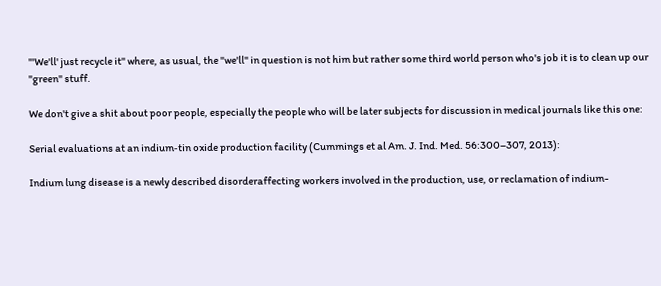"'We'll' just recycle it" where, as usual, the "we'll" in question is not him but rather some third world person who's job it is to clean up our "green" stuff.

We don't give a shit about poor people, especially the people who will be later subjects for discussion in medical journals like this one:

Serial evaluations at an indium‐tin oxide production facility (Cummings et al Am. J. Ind. Med. 56:300–307, 2013):

Indium lung disease is a newly described disorderaffecting workers involved in the production, use, or reclamation of indium-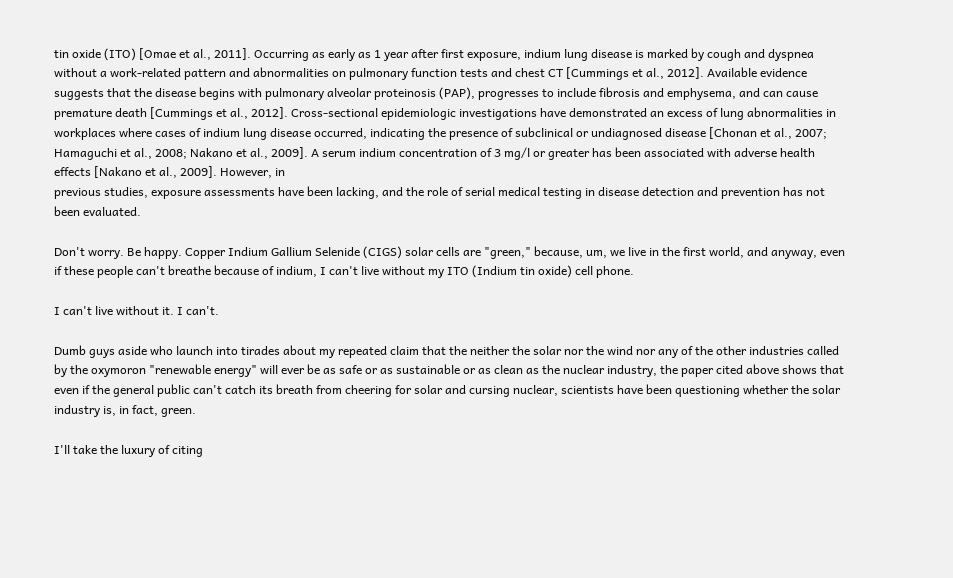tin oxide (ITO) [Omae et al., 2011]. Occurring as early as 1 year after first exposure, indium lung disease is marked by cough and dyspnea without a work-related pattern and abnormalities on pulmonary function tests and chest CT [Cummings et al., 2012]. Available evidence suggests that the disease begins with pulmonary alveolar proteinosis (PAP), progresses to include fibrosis and emphysema, and can cause premature death [Cummings et al., 2012]. Cross-sectional epidemiologic investigations have demonstrated an excess of lung abnormalities in workplaces where cases of indium lung disease occurred, indicating the presence of subclinical or undiagnosed disease [Chonan et al., 2007; Hamaguchi et al., 2008; Nakano et al., 2009]. A serum indium concentration of 3 mg/l or greater has been associated with adverse health effects [Nakano et al., 2009]. However, in
previous studies, exposure assessments have been lacking, and the role of serial medical testing in disease detection and prevention has not been evaluated.

Don't worry. Be happy. Copper Indium Gallium Selenide (CIGS) solar cells are "green," because, um, we live in the first world, and anyway, even if these people can't breathe because of indium, I can't live without my ITO (Indium tin oxide) cell phone.

I can't live without it. I can't.

Dumb guys aside who launch into tirades about my repeated claim that the neither the solar nor the wind nor any of the other industries called by the oxymoron "renewable energy" will ever be as safe or as sustainable or as clean as the nuclear industry, the paper cited above shows that even if the general public can't catch its breath from cheering for solar and cursing nuclear, scientists have been questioning whether the solar industry is, in fact, green.

I'll take the luxury of citing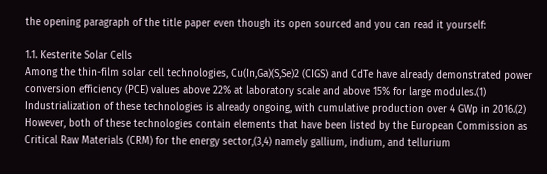the opening paragraph of the title paper even though its open sourced and you can read it yourself:

1.1. Kesterite Solar Cells
Among the thin-film solar cell technologies, Cu(In,Ga)(S,Se)2 (CIGS) and CdTe have already demonstrated power conversion efficiency (PCE) values above 22% at laboratory scale and above 15% for large modules.(1) Industrialization of these technologies is already ongoing, with cumulative production over 4 GWp in 2016.(2) However, both of these technologies contain elements that have been listed by the European Commission as Critical Raw Materials (CRM) for the energy sector,(3,4) namely gallium, indium, and tellurium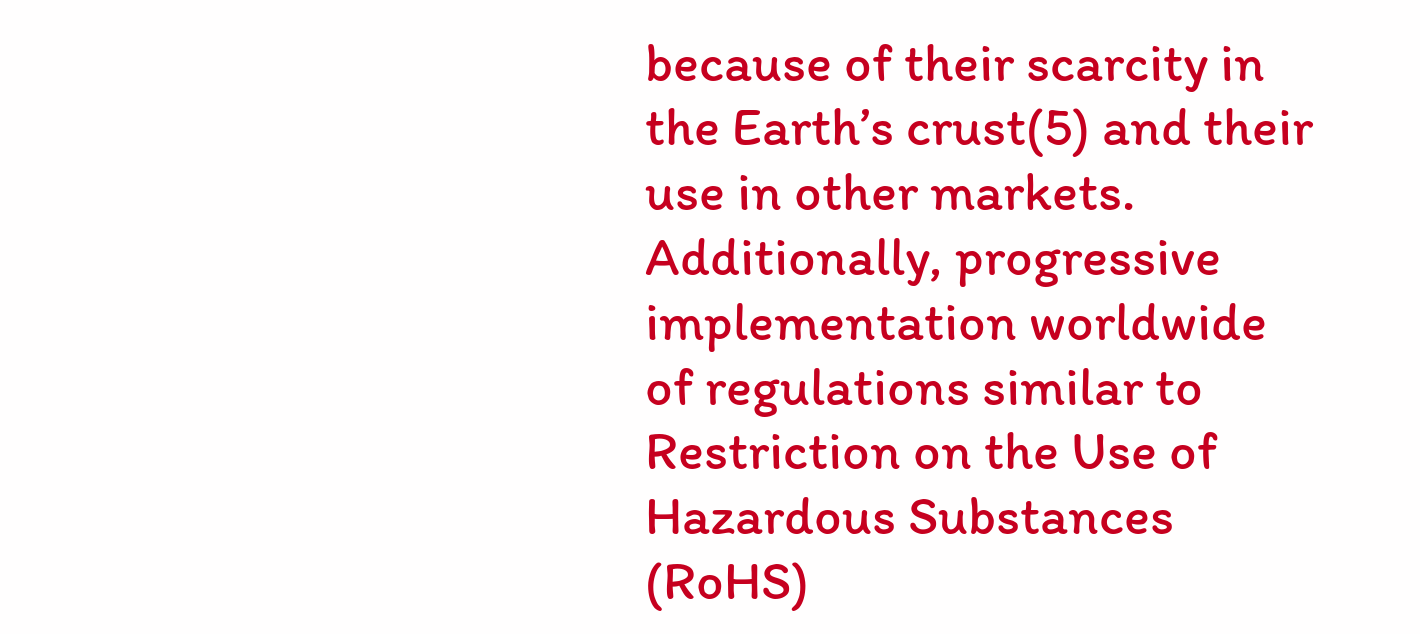because of their scarcity in the Earth’s crust(5) and their use in other markets. Additionally, progressive implementation worldwide of regulations similar to Restriction on the Use of Hazardous Substances (RoHS)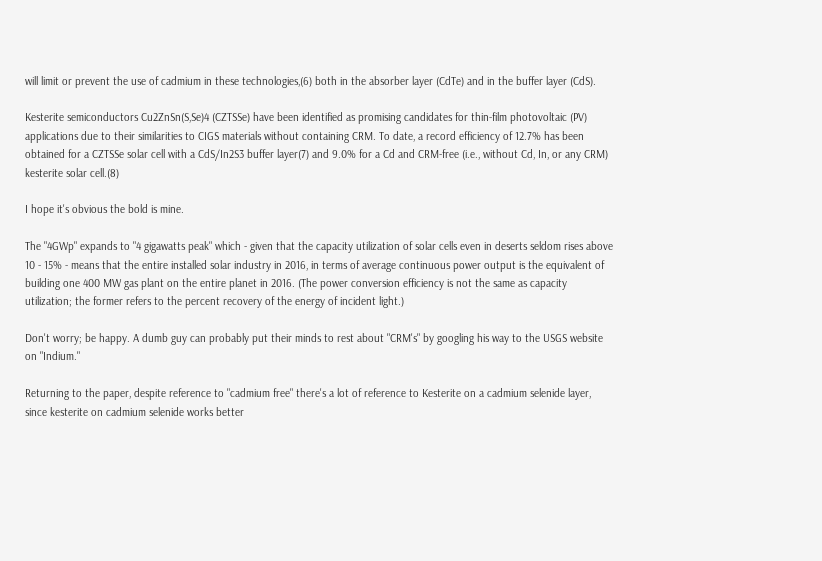will limit or prevent the use of cadmium in these technologies,(6) both in the absorber layer (CdTe) and in the buffer layer (CdS).

Kesterite semiconductors Cu2ZnSn(S,Se)4 (CZTSSe) have been identified as promising candidates for thin-film photovoltaic (PV) applications due to their similarities to CIGS materials without containing CRM. To date, a record efficiency of 12.7% has been obtained for a CZTSSe solar cell with a CdS/In2S3 buffer layer(7) and 9.0% for a Cd and CRM-free (i.e., without Cd, In, or any CRM) kesterite solar cell.(8)

I hope it's obvious the bold is mine.

The "4GWp" expands to "4 gigawatts peak" which - given that the capacity utilization of solar cells even in deserts seldom rises above 10 - 15% - means that the entire installed solar industry in 2016, in terms of average continuous power output is the equivalent of building one 400 MW gas plant on the entire planet in 2016. (The power conversion efficiency is not the same as capacity utilization; the former refers to the percent recovery of the energy of incident light.)

Don't worry; be happy. A dumb guy can probably put their minds to rest about "CRM's" by googling his way to the USGS website on "Indium."

Returning to the paper, despite reference to "cadmium free" there's a lot of reference to Kesterite on a cadmium selenide layer, since kesterite on cadmium selenide works better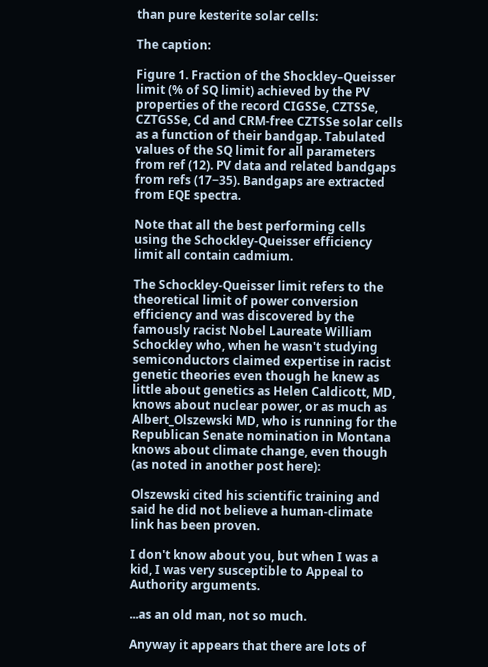than pure kesterite solar cells:

The caption:

Figure 1. Fraction of the Shockley–Queisser limit (% of SQ limit) achieved by the PV properties of the record CIGSSe, CZTSSe, CZTGSSe, Cd and CRM-free CZTSSe solar cells as a function of their bandgap. Tabulated values of the SQ limit for all parameters from ref (12). PV data and related bandgaps from refs (17−35). Bandgaps are extracted from EQE spectra.

Note that all the best performing cells using the Schockley-Queisser efficiency limit all contain cadmium.

The Schockley-Queisser limit refers to the theoretical limit of power conversion efficiency and was discovered by the famously racist Nobel Laureate William Schockley who, when he wasn't studying semiconductors claimed expertise in racist genetic theories even though he knew as little about genetics as Helen Caldicott, MD, knows about nuclear power, or as much as Albert_Olszewski MD, who is running for the Republican Senate nomination in Montana knows about climate change, even though (as noted in another post here):

Olszewski cited his scientific training and said he did not believe a human-climate link has been proven.

I don't know about you, but when I was a kid, I was very susceptible to Appeal to Authority arguments.

...as an old man, not so much.

Anyway it appears that there are lots of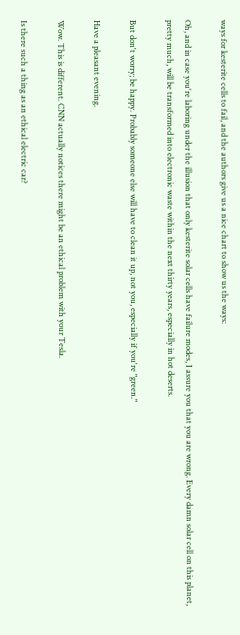ways for kesterite cells to fail, and the authors give us a nice chart to show us the ways:

Oh, and in case you're laboring under the illusion that only kesterite solar cells have failure modes, I assure you that you are wrong. Every damn solar cell on this planet, pretty much, will be transformed into electronic waste within the next thirty years, especially in hot deserts.

But don't worry; be happy. Probably someone else will have to clean it up, not you, especially if you're "green."

Have a pleasant evening.

Wow. This is different. CNN actually notices there might be an ethical problem with your Tesla.

Is there such a thing as an ethical electric car?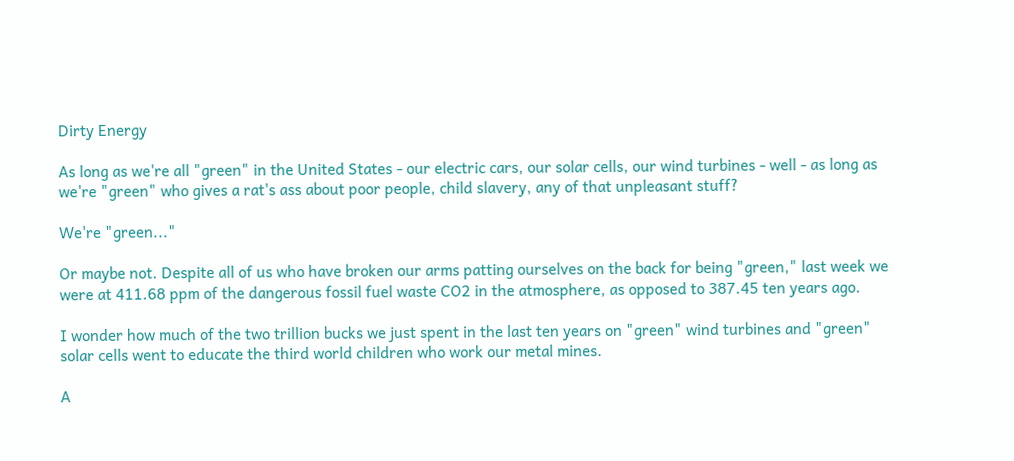Dirty Energy

As long as we're all "green" in the United States - our electric cars, our solar cells, our wind turbines - well - as long as we're "green" who gives a rat's ass about poor people, child slavery, any of that unpleasant stuff?

We're "green..."

Or maybe not. Despite all of us who have broken our arms patting ourselves on the back for being "green," last week we were at 411.68 ppm of the dangerous fossil fuel waste CO2 in the atmosphere, as opposed to 387.45 ten years ago.

I wonder how much of the two trillion bucks we just spent in the last ten years on "green" wind turbines and "green" solar cells went to educate the third world children who work our metal mines.

A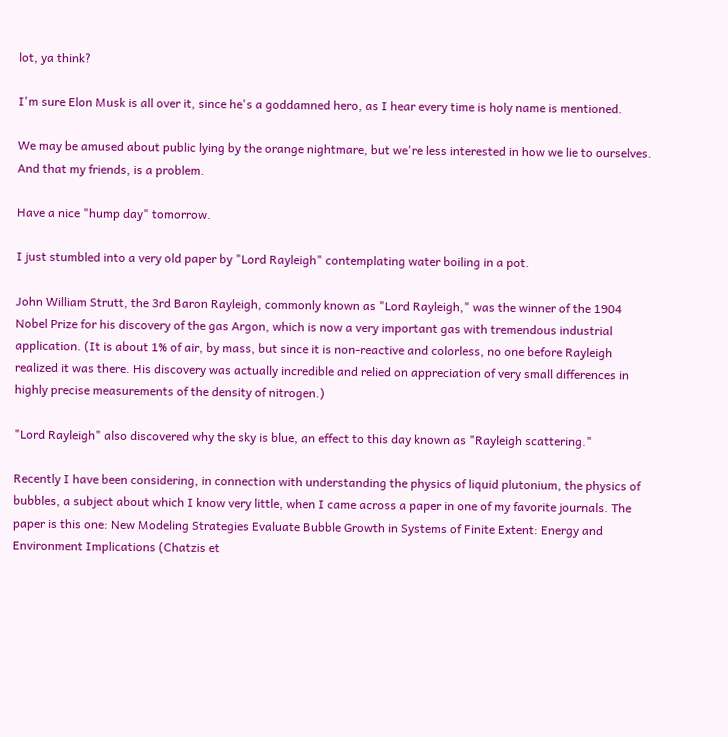lot, ya think?

I'm sure Elon Musk is all over it, since he's a goddamned hero, as I hear every time is holy name is mentioned.

We may be amused about public lying by the orange nightmare, but we're less interested in how we lie to ourselves. And that my friends, is a problem.

Have a nice "hump day" tomorrow.

I just stumbled into a very old paper by "Lord Rayleigh" contemplating water boiling in a pot.

John William Strutt, the 3rd Baron Rayleigh, commonly known as "Lord Rayleigh," was the winner of the 1904 Nobel Prize for his discovery of the gas Argon, which is now a very important gas with tremendous industrial application. (It is about 1% of air, by mass, but since it is non-reactive and colorless, no one before Rayleigh realized it was there. His discovery was actually incredible and relied on appreciation of very small differences in highly precise measurements of the density of nitrogen.)

"Lord Rayleigh" also discovered why the sky is blue, an effect to this day known as "Rayleigh scattering."

Recently I have been considering, in connection with understanding the physics of liquid plutonium, the physics of bubbles, a subject about which I know very little, when I came across a paper in one of my favorite journals. The paper is this one: New Modeling Strategies Evaluate Bubble Growth in Systems of Finite Extent: Energy and Environment Implications (Chatzis et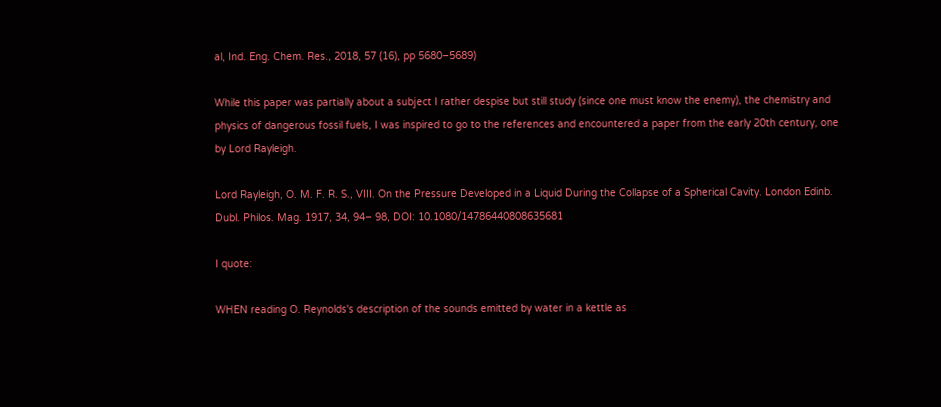al, Ind. Eng. Chem. Res., 2018, 57 (16), pp 5680–5689)

While this paper was partially about a subject I rather despise but still study (since one must know the enemy), the chemistry and physics of dangerous fossil fuels, I was inspired to go to the references and encountered a paper from the early 20th century, one by Lord Rayleigh.

Lord Rayleigh, O. M. F. R. S., VIII. On the Pressure Developed in a Liquid During the Collapse of a Spherical Cavity. London Edinb. Dubl. Philos. Mag. 1917, 34, 94– 98, DOI: 10.1080/14786440808635681

I quote:

WHEN reading O. Reynolds's description of the sounds emitted by water in a kettle as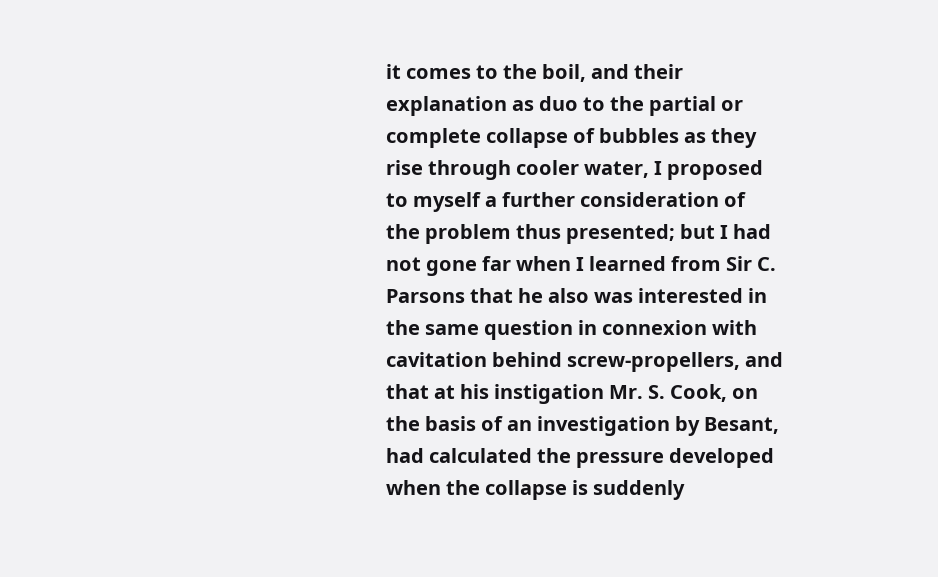it comes to the boil, and their explanation as duo to the partial or complete collapse of bubbles as they rise through cooler water, I proposed to myself a further consideration of the problem thus presented; but I had not gone far when I learned from Sir C. Parsons that he also was interested in the same question in connexion with cavitation behind screw-propellers, and that at his instigation Mr. S. Cook, on the basis of an investigation by Besant, had calculated the pressure developed when the collapse is suddenly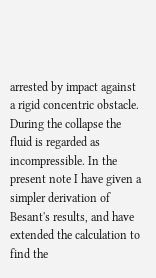arrested by impact against a rigid concentric obstacle. During the collapse the fluid is regarded as incompressible. In the present note I have given a simpler derivation of Besant's results, and have extended the calculation to find the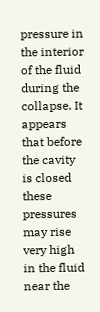pressure in the interior of the fluid during the collapse. It appears that before the cavity is closed these pressures may rise very high in the fluid near the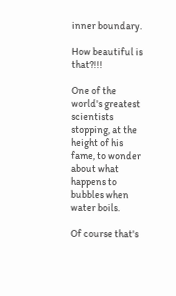inner boundary.

How beautiful is that?!!!

One of the world's greatest scientists stopping, at the height of his fame, to wonder about what happens to bubbles when water boils.

Of course that's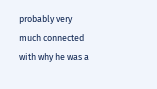probably very much connected with why he was a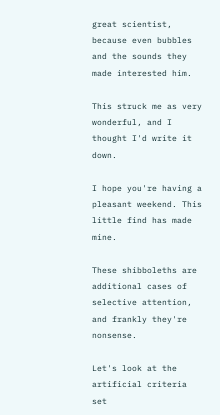great scientist, because even bubbles and the sounds they made interested him.

This struck me as very wonderful, and I thought I'd write it down.

I hope you're having a pleasant weekend. This little find has made mine.

These shibboleths are additional cases of selective attention, and frankly they're nonsense.

Let's look at the artificial criteria set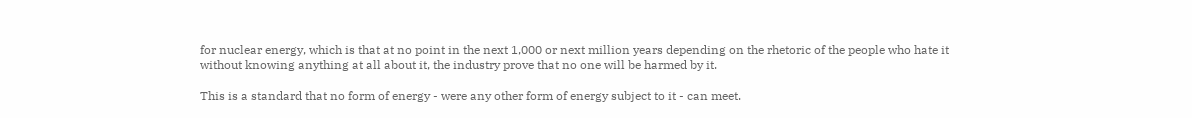for nuclear energy, which is that at no point in the next 1,000 or next million years depending on the rhetoric of the people who hate it without knowing anything at all about it, the industry prove that no one will be harmed by it.

This is a standard that no form of energy - were any other form of energy subject to it - can meet.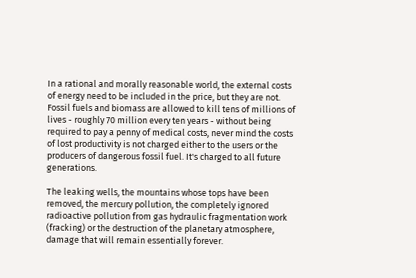In a rational and morally reasonable world, the external costs of energy need to be included in the price, but they are not. Fossil fuels and biomass are allowed to kill tens of millions of lives - roughly 70 million every ten years - without being required to pay a penny of medical costs, never mind the costs of lost productivity is not charged either to the users or the producers of dangerous fossil fuel. It's charged to all future generations.

The leaking wells, the mountains whose tops have been removed, the mercury pollution, the completely ignored radioactive pollution from gas hydraulic fragmentation work (fracking) or the destruction of the planetary atmosphere, damage that will remain essentially forever.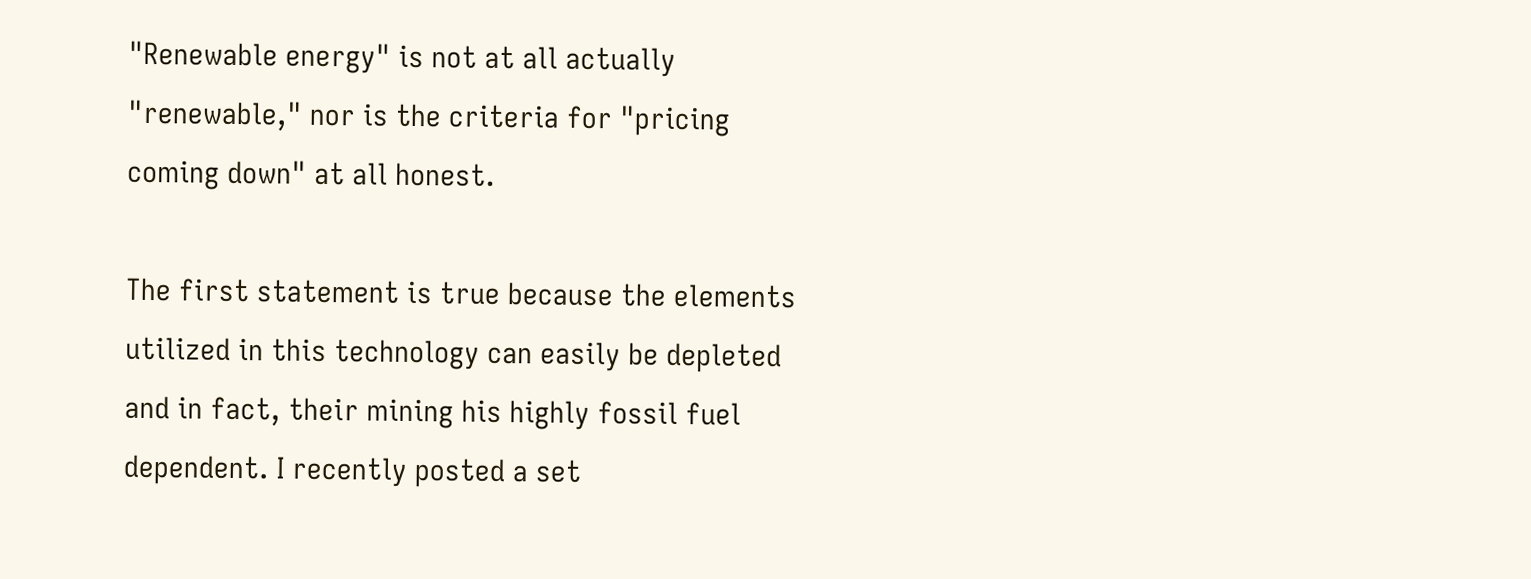"Renewable energy" is not at all actually "renewable," nor is the criteria for "pricing coming down" at all honest.

The first statement is true because the elements utilized in this technology can easily be depleted and in fact, their mining his highly fossil fuel dependent. I recently posted a set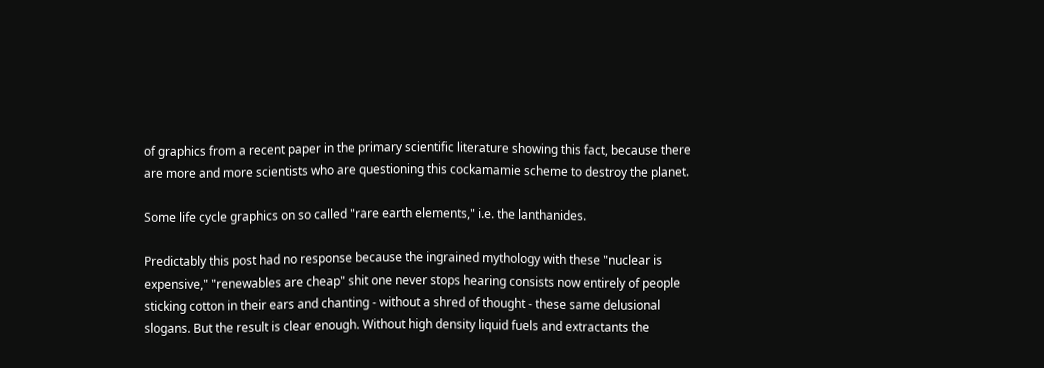of graphics from a recent paper in the primary scientific literature showing this fact, because there are more and more scientists who are questioning this cockamamie scheme to destroy the planet.

Some life cycle graphics on so called "rare earth elements," i.e. the lanthanides.

Predictably this post had no response because the ingrained mythology with these "nuclear is expensive," "renewables are cheap" shit one never stops hearing consists now entirely of people sticking cotton in their ears and chanting - without a shred of thought - these same delusional slogans. But the result is clear enough. Without high density liquid fuels and extractants the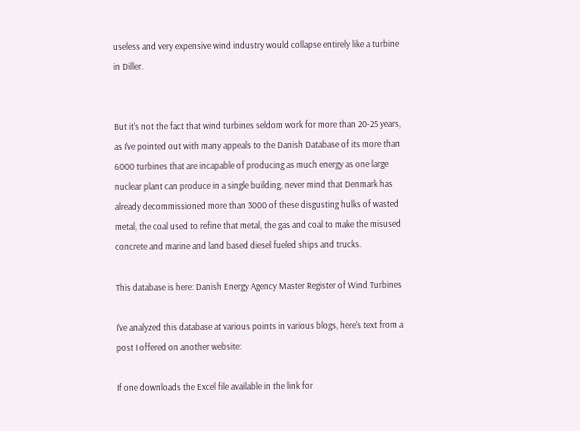useless and very expensive wind industry would collapse entirely like a turbine in Diller.


But it's not the fact that wind turbines seldom work for more than 20-25 years, as I've pointed out with many appeals to the Danish Database of its more than 6000 turbines that are incapable of producing as much energy as one large nuclear plant can produce in a single building, never mind that Denmark has already decommissioned more than 3000 of these disgusting hulks of wasted metal, the coal used to refine that metal, the gas and coal to make the misused concrete and marine and land based diesel fueled ships and trucks.

This database is here: Danish Energy Agency Master Register of Wind Turbines

I've analyzed this database at various points in various blogs, here's text from a post I offered on another website:

If one downloads the Excel file available in the link for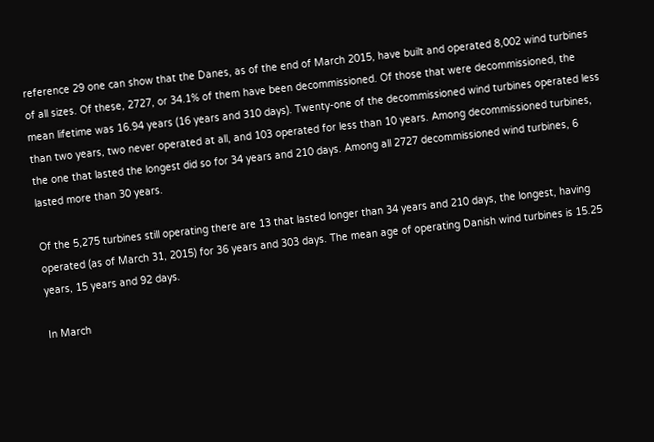reference 29 one can show that the Danes, as of the end of March 2015, have built and operated 8,002 wind turbines of all sizes. Of these, 2727, or 34.1% of them have been decommissioned. Of those that were decommissioned, the mean lifetime was 16.94 years (16 years and 310 days). Twenty-one of the decommissioned wind turbines operated less than two years, two never operated at all, and 103 operated for less than 10 years. Among decommissioned turbines, the one that lasted the longest did so for 34 years and 210 days. Among all 2727 decommissioned wind turbines, 6 lasted more than 30 years.

Of the 5,275 turbines still operating there are 13 that lasted longer than 34 years and 210 days, the longest, having operated (as of March 31, 2015) for 36 years and 303 days. The mean age of operating Danish wind turbines is 15.25 years, 15 years and 92 days.

In March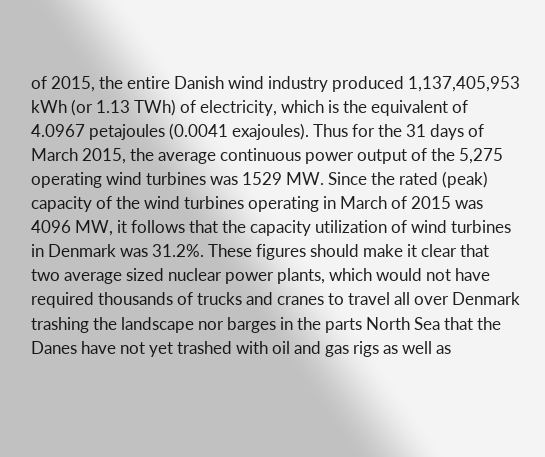of 2015, the entire Danish wind industry produced 1,137,405,953 kWh (or 1.13 TWh) of electricity, which is the equivalent of 4.0967 petajoules (0.0041 exajoules). Thus for the 31 days of March 2015, the average continuous power output of the 5,275 operating wind turbines was 1529 MW. Since the rated (peak) capacity of the wind turbines operating in March of 2015 was 4096 MW, it follows that the capacity utilization of wind turbines in Denmark was 31.2%. These figures should make it clear that two average sized nuclear power plants, which would not have required thousands of trucks and cranes to travel all over Denmark trashing the landscape nor barges in the parts North Sea that the Danes have not yet trashed with oil and gas rigs as well as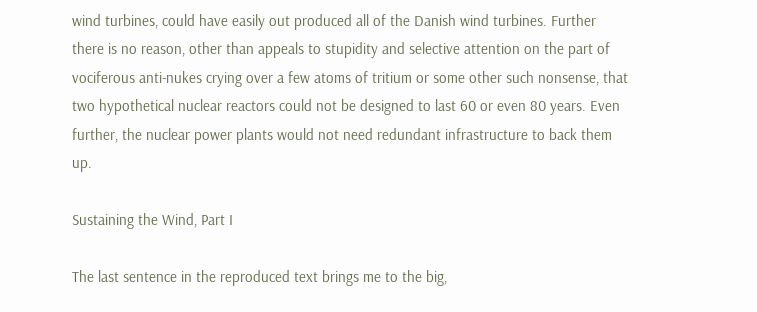wind turbines, could have easily out produced all of the Danish wind turbines. Further there is no reason, other than appeals to stupidity and selective attention on the part of vociferous anti-nukes crying over a few atoms of tritium or some other such nonsense, that two hypothetical nuclear reactors could not be designed to last 60 or even 80 years. Even further, the nuclear power plants would not need redundant infrastructure to back them up.

Sustaining the Wind, Part I

The last sentence in the reproduced text brings me to the big,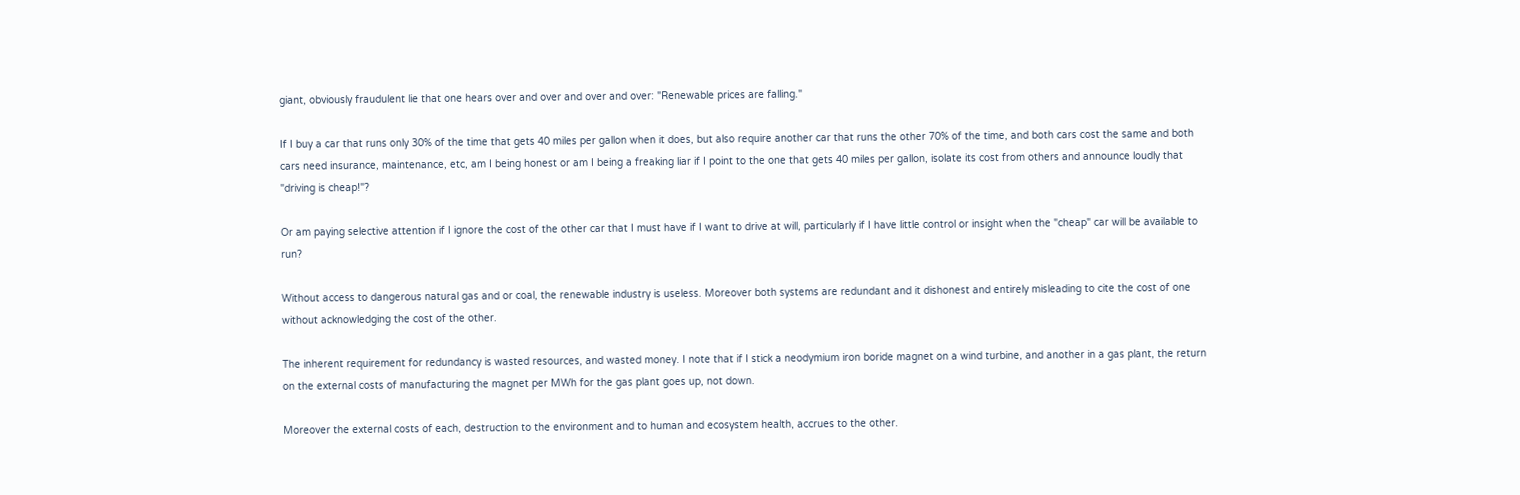giant, obviously fraudulent lie that one hears over and over and over and over: "Renewable prices are falling."

If I buy a car that runs only 30% of the time that gets 40 miles per gallon when it does, but also require another car that runs the other 70% of the time, and both cars cost the same and both cars need insurance, maintenance, etc, am I being honest or am I being a freaking liar if I point to the one that gets 40 miles per gallon, isolate its cost from others and announce loudly that "driving is cheap!"?

Or am paying selective attention if I ignore the cost of the other car that I must have if I want to drive at will, particularly if I have little control or insight when the "cheap" car will be available to run?

Without access to dangerous natural gas and or coal, the renewable industry is useless. Moreover both systems are redundant and it dishonest and entirely misleading to cite the cost of one without acknowledging the cost of the other.

The inherent requirement for redundancy is wasted resources, and wasted money. I note that if I stick a neodymium iron boride magnet on a wind turbine, and another in a gas plant, the return on the external costs of manufacturing the magnet per MWh for the gas plant goes up, not down.

Moreover the external costs of each, destruction to the environment and to human and ecosystem health, accrues to the other.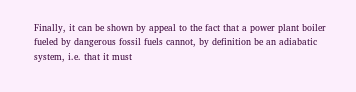Finally, it can be shown by appeal to the fact that a power plant boiler fueled by dangerous fossil fuels cannot, by definition be an adiabatic system, i.e. that it must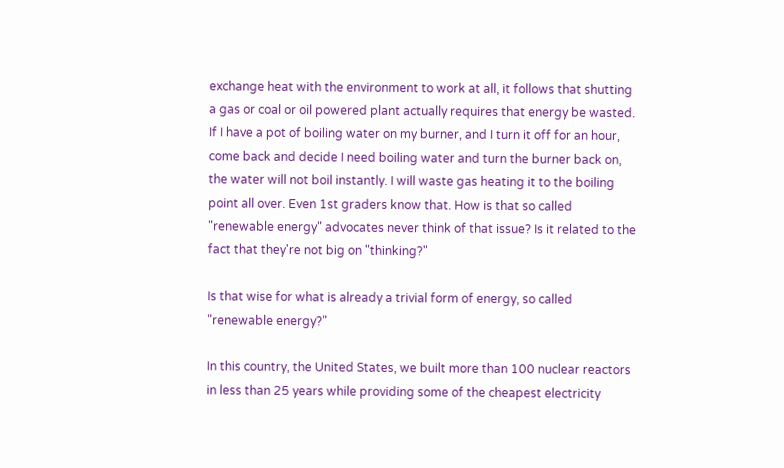exchange heat with the environment to work at all, it follows that shutting a gas or coal or oil powered plant actually requires that energy be wasted. If I have a pot of boiling water on my burner, and I turn it off for an hour, come back and decide I need boiling water and turn the burner back on, the water will not boil instantly. I will waste gas heating it to the boiling point all over. Even 1st graders know that. How is that so called "renewable energy" advocates never think of that issue? Is it related to the fact that they're not big on "thinking?"

Is that wise for what is already a trivial form of energy, so called "renewable energy?"

In this country, the United States, we built more than 100 nuclear reactors in less than 25 years while providing some of the cheapest electricity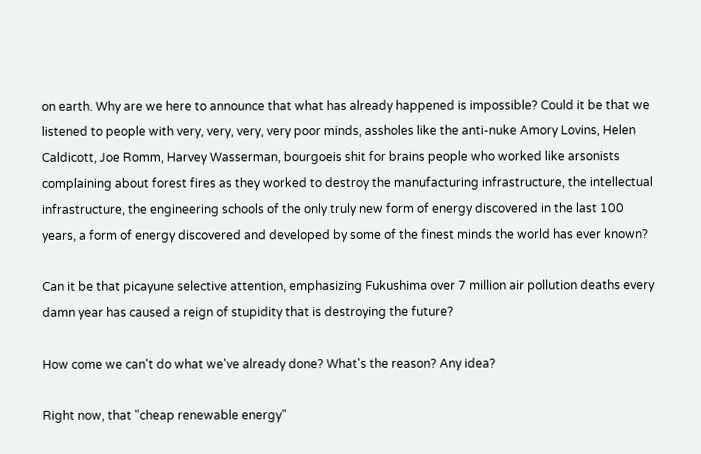on earth. Why are we here to announce that what has already happened is impossible? Could it be that we listened to people with very, very, very, very poor minds, assholes like the anti-nuke Amory Lovins, Helen Caldicott, Joe Romm, Harvey Wasserman, bourgoeis shit for brains people who worked like arsonists complaining about forest fires as they worked to destroy the manufacturing infrastructure, the intellectual infrastructure, the engineering schools of the only truly new form of energy discovered in the last 100 years, a form of energy discovered and developed by some of the finest minds the world has ever known?

Can it be that picayune selective attention, emphasizing Fukushima over 7 million air pollution deaths every damn year has caused a reign of stupidity that is destroying the future?

How come we can't do what we've already done? What's the reason? Any idea?

Right now, that "cheap renewable energy"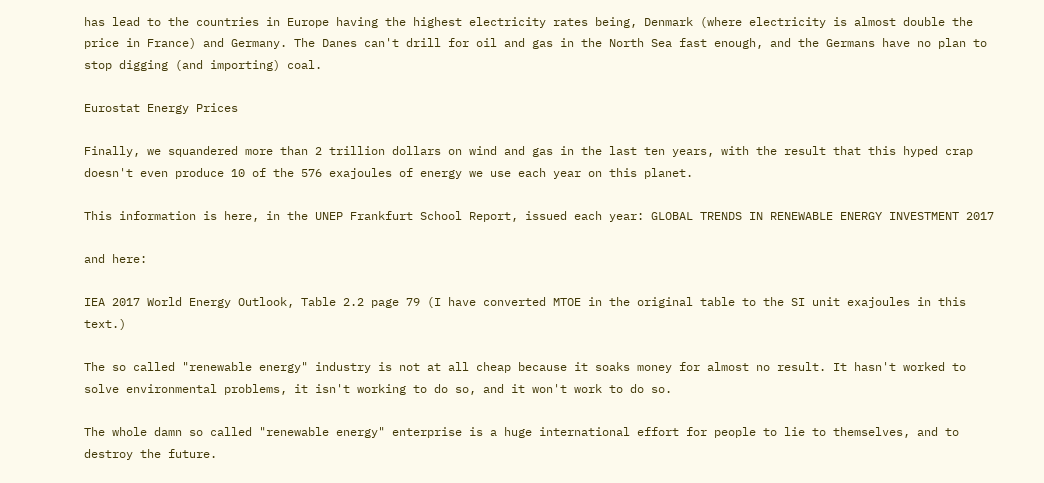has lead to the countries in Europe having the highest electricity rates being, Denmark (where electricity is almost double the price in France) and Germany. The Danes can't drill for oil and gas in the North Sea fast enough, and the Germans have no plan to stop digging (and importing) coal.

Eurostat Energy Prices

Finally, we squandered more than 2 trillion dollars on wind and gas in the last ten years, with the result that this hyped crap doesn't even produce 10 of the 576 exajoules of energy we use each year on this planet.

This information is here, in the UNEP Frankfurt School Report, issued each year: GLOBAL TRENDS IN RENEWABLE ENERGY INVESTMENT 2017

and here:

IEA 2017 World Energy Outlook, Table 2.2 page 79 (I have converted MTOE in the original table to the SI unit exajoules in this text.)

The so called "renewable energy" industry is not at all cheap because it soaks money for almost no result. It hasn't worked to solve environmental problems, it isn't working to do so, and it won't work to do so.

The whole damn so called "renewable energy" enterprise is a huge international effort for people to lie to themselves, and to destroy the future.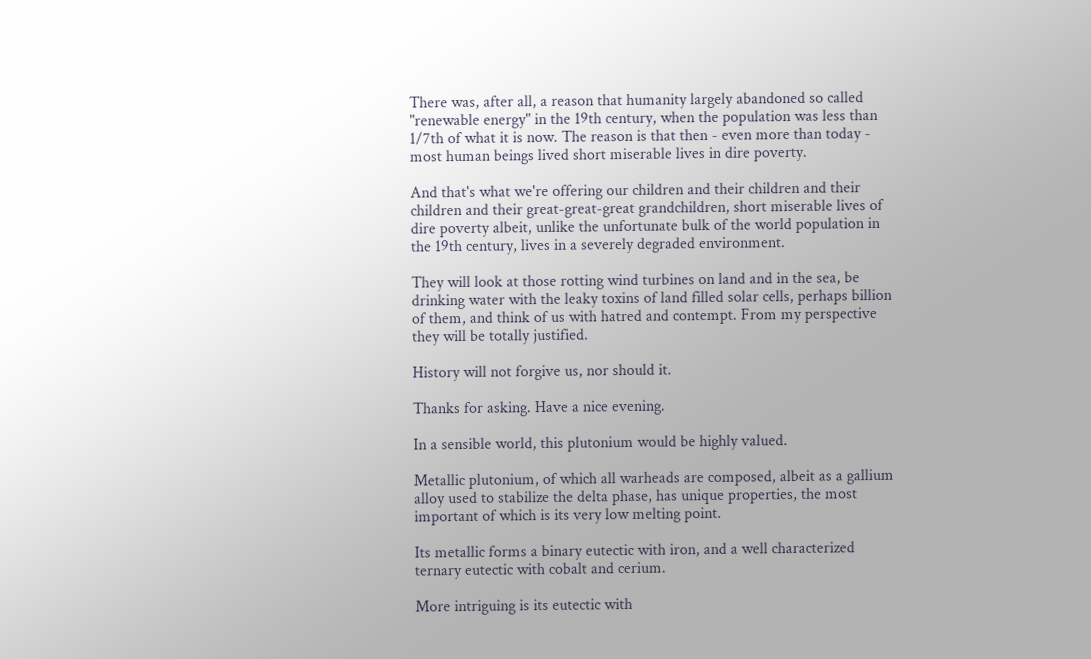There was, after all, a reason that humanity largely abandoned so called "renewable energy" in the 19th century, when the population was less than 1/7th of what it is now. The reason is that then - even more than today - most human beings lived short miserable lives in dire poverty.

And that's what we're offering our children and their children and their children and their great-great-great grandchildren, short miserable lives of dire poverty albeit, unlike the unfortunate bulk of the world population in the 19th century, lives in a severely degraded environment.

They will look at those rotting wind turbines on land and in the sea, be drinking water with the leaky toxins of land filled solar cells, perhaps billion of them, and think of us with hatred and contempt. From my perspective they will be totally justified.

History will not forgive us, nor should it.

Thanks for asking. Have a nice evening.

In a sensible world, this plutonium would be highly valued.

Metallic plutonium, of which all warheads are composed, albeit as a gallium alloy used to stabilize the delta phase, has unique properties, the most important of which is its very low melting point.

Its metallic forms a binary eutectic with iron, and a well characterized ternary eutectic with cobalt and cerium.

More intriguing is its eutectic with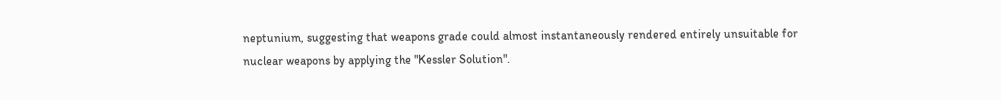neptunium, suggesting that weapons grade could almost instantaneously rendered entirely unsuitable for nuclear weapons by applying the "Kessler Solution".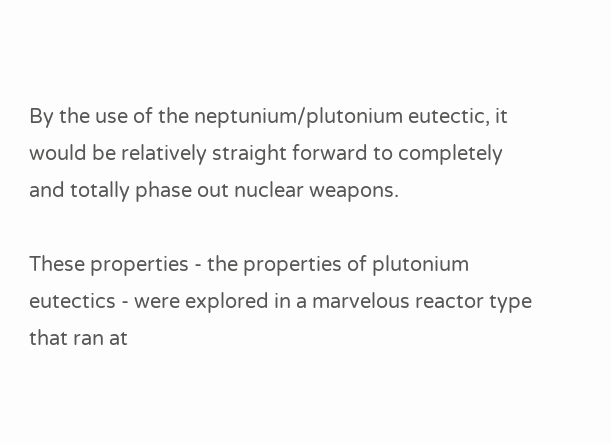By the use of the neptunium/plutonium eutectic, it would be relatively straight forward to completely and totally phase out nuclear weapons.

These properties - the properties of plutonium eutectics - were explored in a marvelous reactor type that ran at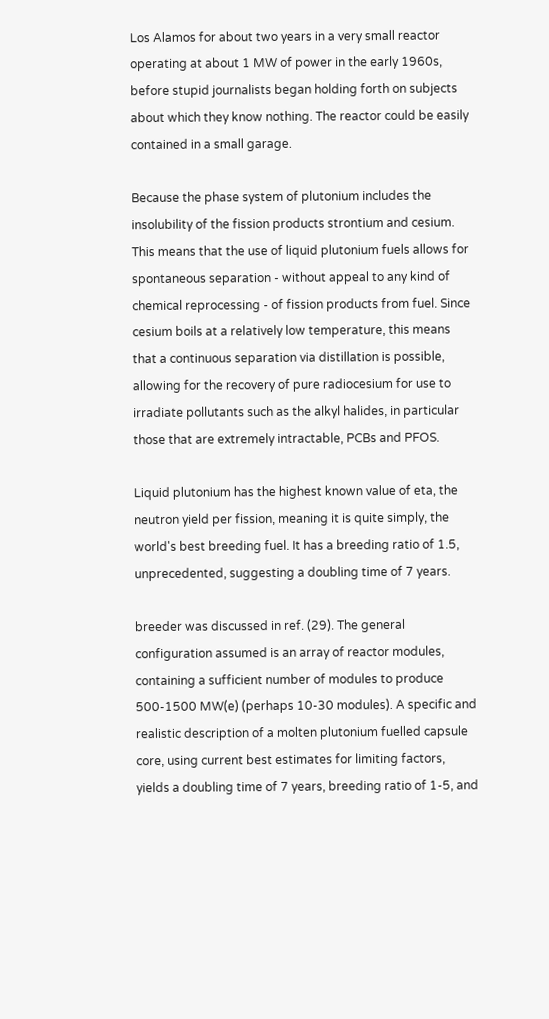Los Alamos for about two years in a very small reactor operating at about 1 MW of power in the early 1960s, before stupid journalists began holding forth on subjects about which they know nothing. The reactor could be easily contained in a small garage.

Because the phase system of plutonium includes the insolubility of the fission products strontium and cesium. This means that the use of liquid plutonium fuels allows for spontaneous separation - without appeal to any kind of chemical reprocessing - of fission products from fuel. Since cesium boils at a relatively low temperature, this means that a continuous separation via distillation is possible, allowing for the recovery of pure radiocesium for use to irradiate pollutants such as the alkyl halides, in particular those that are extremely intractable, PCBs and PFOS.

Liquid plutonium has the highest known value of eta, the neutron yield per fission, meaning it is quite simply, the world's best breeding fuel. It has a breeding ratio of 1.5, unprecedented, suggesting a doubling time of 7 years.

breeder was discussed in ref. (29). The general configuration assumed is an array of reactor modules, containing a sufficient number of modules to produce 500-1500 MW(e) (perhaps 10-30 modules). A specific and realistic description of a molten plutonium fuelled capsule core, using current best estimates for limiting factors, yields a doubling time of 7 years, breeding ratio of 1-5, and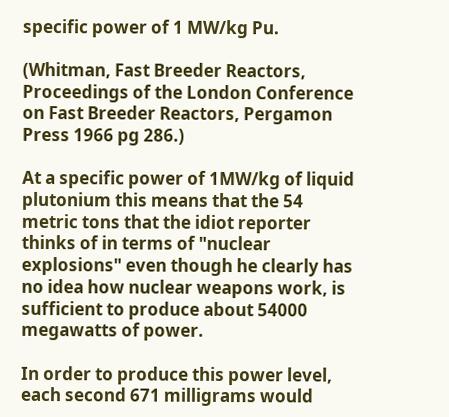specific power of 1 MW/kg Pu.

(Whitman, Fast Breeder Reactors, Proceedings of the London Conference on Fast Breeder Reactors, Pergamon Press 1966 pg 286.)

At a specific power of 1MW/kg of liquid plutonium this means that the 54 metric tons that the idiot reporter thinks of in terms of "nuclear explosions" even though he clearly has no idea how nuclear weapons work, is sufficient to produce about 54000 megawatts of power.

In order to produce this power level, each second 671 milligrams would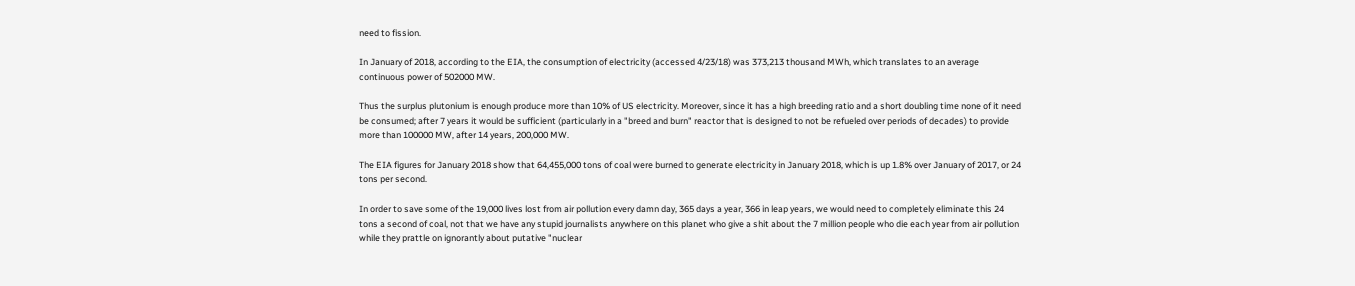need to fission.

In January of 2018, according to the EIA, the consumption of electricity (accessed 4/23/18) was 373,213 thousand MWh, which translates to an average continuous power of 502000 MW.

Thus the surplus plutonium is enough produce more than 10% of US electricity. Moreover, since it has a high breeding ratio and a short doubling time none of it need be consumed; after 7 years it would be sufficient (particularly in a "breed and burn" reactor that is designed to not be refueled over periods of decades) to provide more than 100000 MW, after 14 years, 200,000 MW.

The EIA figures for January 2018 show that 64,455,000 tons of coal were burned to generate electricity in January 2018, which is up 1.8% over January of 2017, or 24 tons per second.

In order to save some of the 19,000 lives lost from air pollution every damn day, 365 days a year, 366 in leap years, we would need to completely eliminate this 24 tons a second of coal, not that we have any stupid journalists anywhere on this planet who give a shit about the 7 million people who die each year from air pollution while they prattle on ignorantly about putative "nuclear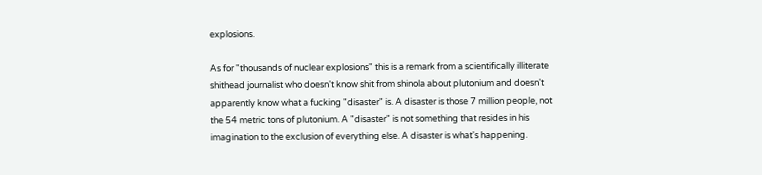explosions.

As for "thousands of nuclear explosions" this is a remark from a scientifically illiterate shithead journalist who doesn't know shit from shinola about plutonium and doesn't apparently know what a fucking "disaster" is. A disaster is those 7 million people, not the 54 metric tons of plutonium. A "disaster" is not something that resides in his imagination to the exclusion of everything else. A disaster is what's happening.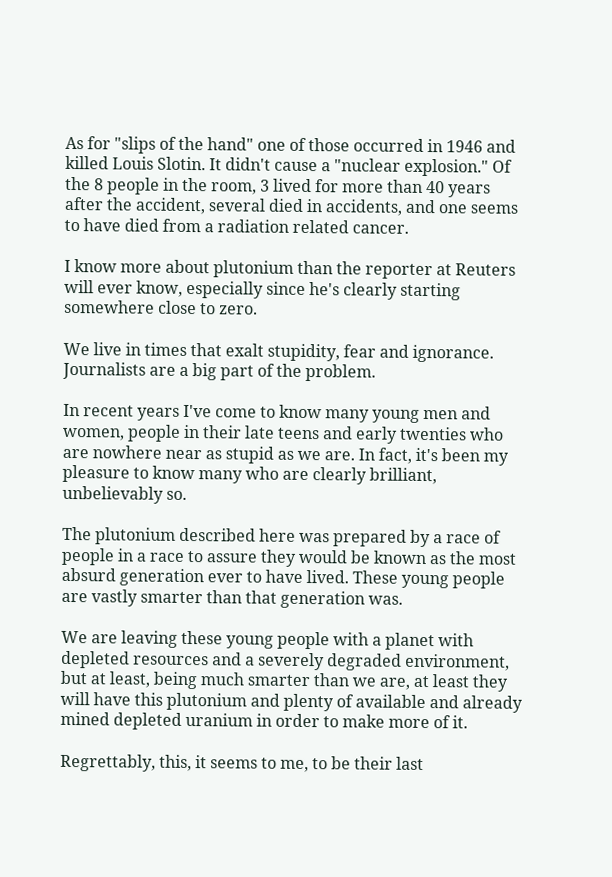As for "slips of the hand" one of those occurred in 1946 and killed Louis Slotin. It didn't cause a "nuclear explosion." Of the 8 people in the room, 3 lived for more than 40 years after the accident, several died in accidents, and one seems to have died from a radiation related cancer.

I know more about plutonium than the reporter at Reuters will ever know, especially since he's clearly starting somewhere close to zero.

We live in times that exalt stupidity, fear and ignorance. Journalists are a big part of the problem.

In recent years I've come to know many young men and women, people in their late teens and early twenties who are nowhere near as stupid as we are. In fact, it's been my pleasure to know many who are clearly brilliant, unbelievably so.

The plutonium described here was prepared by a race of people in a race to assure they would be known as the most absurd generation ever to have lived. These young people are vastly smarter than that generation was.

We are leaving these young people with a planet with depleted resources and a severely degraded environment, but at least, being much smarter than we are, at least they will have this plutonium and plenty of available and already mined depleted uranium in order to make more of it.

Regrettably, this, it seems to me, to be their last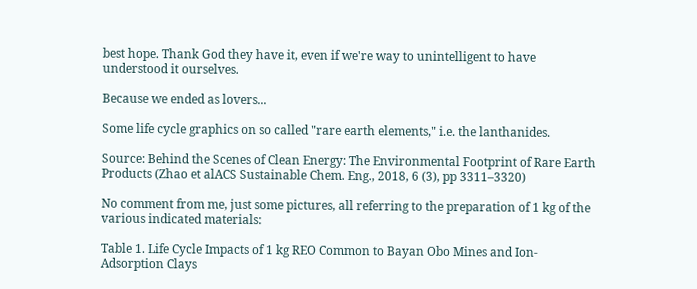best hope. Thank God they have it, even if we're way to unintelligent to have understood it ourselves.

Because we ended as lovers...

Some life cycle graphics on so called "rare earth elements," i.e. the lanthanides.

Source: Behind the Scenes of Clean Energy: The Environmental Footprint of Rare Earth Products (Zhao et alACS Sustainable Chem. Eng., 2018, 6 (3), pp 3311–3320)

No comment from me, just some pictures, all referring to the preparation of 1 kg of the various indicated materials:

Table 1. Life Cycle Impacts of 1 kg REO Common to Bayan Obo Mines and Ion-Adsorption Clays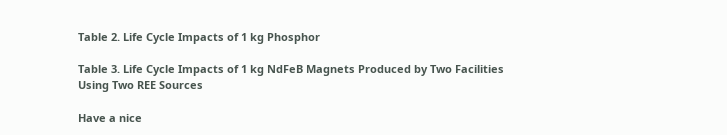Table 2. Life Cycle Impacts of 1 kg Phosphor

Table 3. Life Cycle Impacts of 1 kg NdFeB Magnets Produced by Two Facilities Using Two REE Sources

Have a nice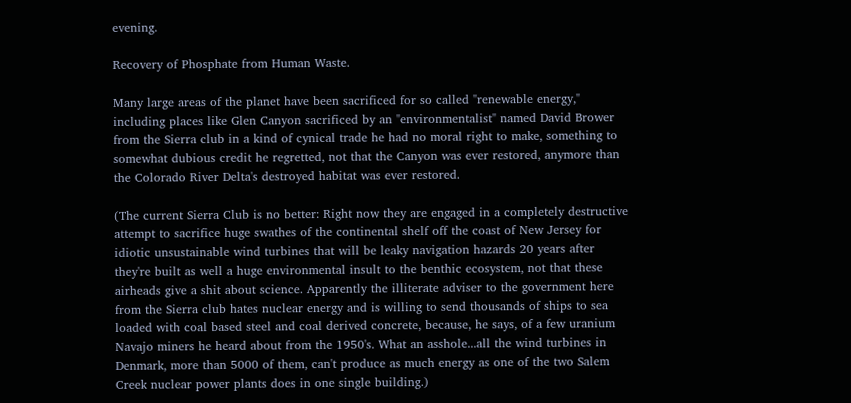evening.

Recovery of Phosphate from Human Waste.

Many large areas of the planet have been sacrificed for so called "renewable energy," including places like Glen Canyon sacrificed by an "environmentalist" named David Brower from the Sierra club in a kind of cynical trade he had no moral right to make, something to somewhat dubious credit he regretted, not that the Canyon was ever restored, anymore than the Colorado River Delta's destroyed habitat was ever restored.

(The current Sierra Club is no better: Right now they are engaged in a completely destructive attempt to sacrifice huge swathes of the continental shelf off the coast of New Jersey for idiotic unsustainable wind turbines that will be leaky navigation hazards 20 years after they're built as well a huge environmental insult to the benthic ecosystem, not that these airheads give a shit about science. Apparently the illiterate adviser to the government here from the Sierra club hates nuclear energy and is willing to send thousands of ships to sea loaded with coal based steel and coal derived concrete, because, he says, of a few uranium Navajo miners he heard about from the 1950's. What an asshole...all the wind turbines in Denmark, more than 5000 of them, can't produce as much energy as one of the two Salem Creek nuclear power plants does in one single building.)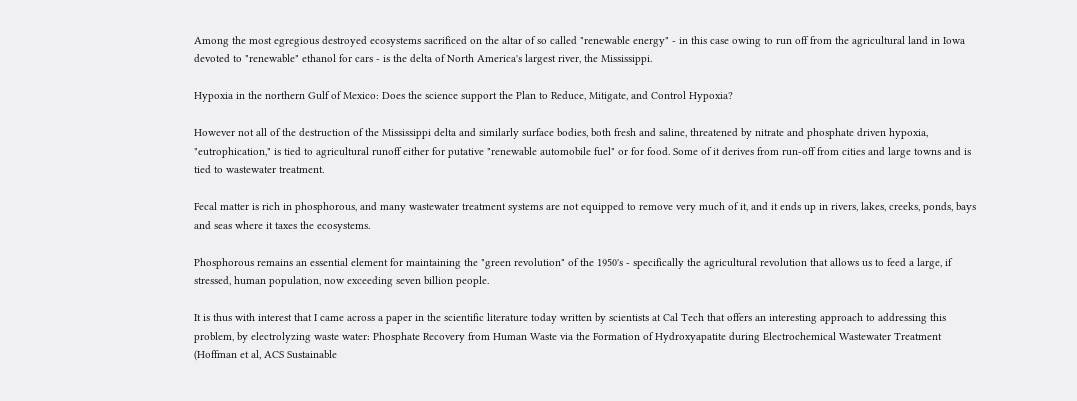Among the most egregious destroyed ecosystems sacrificed on the altar of so called "renewable energy" - in this case owing to run off from the agricultural land in Iowa devoted to "renewable" ethanol for cars - is the delta of North America's largest river, the Mississippi.

Hypoxia in the northern Gulf of Mexico: Does the science support the Plan to Reduce, Mitigate, and Control Hypoxia?

However not all of the destruction of the Mississippi delta and similarly surface bodies, both fresh and saline, threatened by nitrate and phosphate driven hypoxia, "eutrophication," is tied to agricultural runoff either for putative "renewable automobile fuel" or for food. Some of it derives from run-off from cities and large towns and is tied to wastewater treatment.

Fecal matter is rich in phosphorous, and many wastewater treatment systems are not equipped to remove very much of it, and it ends up in rivers, lakes, creeks, ponds, bays and seas where it taxes the ecosystems.

Phosphorous remains an essential element for maintaining the "green revolution" of the 1950's - specifically the agricultural revolution that allows us to feed a large, if stressed, human population, now exceeding seven billion people.

It is thus with interest that I came across a paper in the scientific literature today written by scientists at Cal Tech that offers an interesting approach to addressing this problem, by electrolyzing waste water: Phosphate Recovery from Human Waste via the Formation of Hydroxyapatite during Electrochemical Wastewater Treatment (Hoffman et al, ACS Sustainable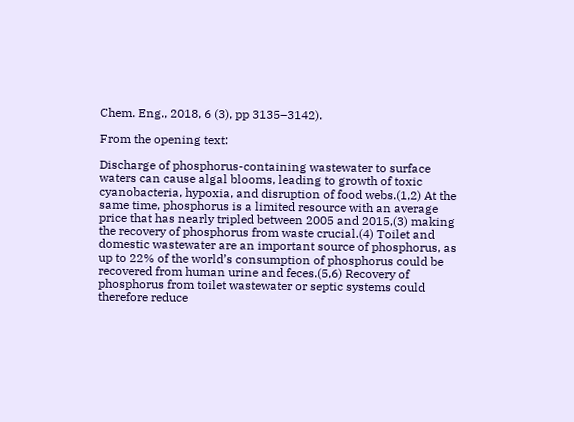Chem. Eng., 2018, 6 (3), pp 3135–3142).

From the opening text:

Discharge of phosphorus-containing wastewater to surface waters can cause algal blooms, leading to growth of toxic cyanobacteria, hypoxia, and disruption of food webs.(1,2) At the same time, phosphorus is a limited resource with an average price that has nearly tripled between 2005 and 2015,(3) making the recovery of phosphorus from waste crucial.(4) Toilet and domestic wastewater are an important source of phosphorus, as up to 22% of the world’s consumption of phosphorus could be recovered from human urine and feces.(5,6) Recovery of phosphorus from toilet wastewater or septic systems could therefore reduce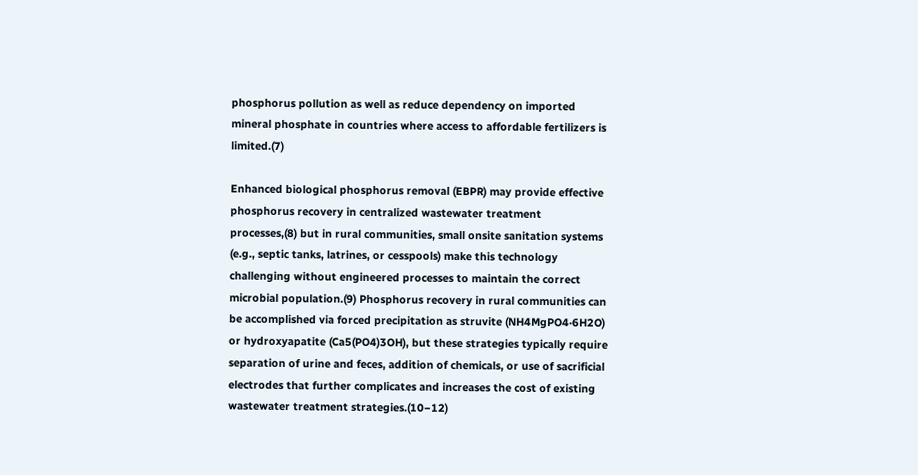phosphorus pollution as well as reduce dependency on imported mineral phosphate in countries where access to affordable fertilizers is limited.(7)

Enhanced biological phosphorus removal (EBPR) may provide effective phosphorus recovery in centralized wastewater treatment processes,(8) but in rural communities, small onsite sanitation systems (e.g., septic tanks, latrines, or cesspools) make this technology challenging without engineered processes to maintain the correct microbial population.(9) Phosphorus recovery in rural communities can be accomplished via forced precipitation as struvite (NH4MgPO4·6H2O) or hydroxyapatite (Ca5(PO4)3OH), but these strategies typically require separation of urine and feces, addition of chemicals, or use of sacrificial electrodes that further complicates and increases the cost of existing wastewater treatment strategies.(10−12)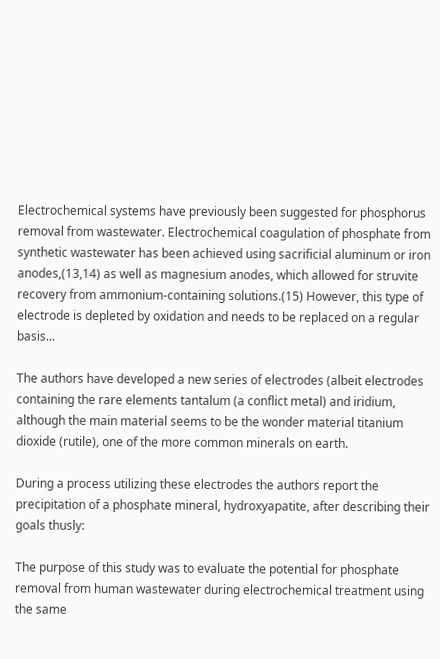Electrochemical systems have previously been suggested for phosphorus removal from wastewater. Electrochemical coagulation of phosphate from synthetic wastewater has been achieved using sacrificial aluminum or iron anodes,(13,14) as well as magnesium anodes, which allowed for struvite recovery from ammonium-containing solutions.(15) However, this type of electrode is depleted by oxidation and needs to be replaced on a regular basis...

The authors have developed a new series of electrodes (albeit electrodes containing the rare elements tantalum (a conflict metal) and iridium, although the main material seems to be the wonder material titanium dioxide (rutile), one of the more common minerals on earth.

During a process utilizing these electrodes the authors report the precipitation of a phosphate mineral, hydroxyapatite, after describing their goals thusly:

The purpose of this study was to evaluate the potential for phosphate removal from human wastewater during electrochemical treatment using the same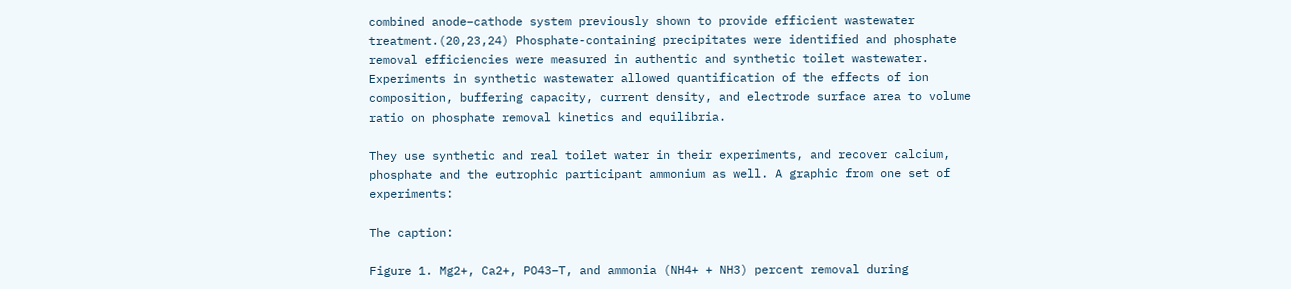combined anode–cathode system previously shown to provide efficient wastewater treatment.(20,23,24) Phosphate-containing precipitates were identified and phosphate removal efficiencies were measured in authentic and synthetic toilet wastewater. Experiments in synthetic wastewater allowed quantification of the effects of ion composition, buffering capacity, current density, and electrode surface area to volume ratio on phosphate removal kinetics and equilibria.

They use synthetic and real toilet water in their experiments, and recover calcium, phosphate and the eutrophic participant ammonium as well. A graphic from one set of experiments:

The caption:

Figure 1. Mg2+, Ca2+, PO43–T, and ammonia (NH4+ + NH3) percent removal during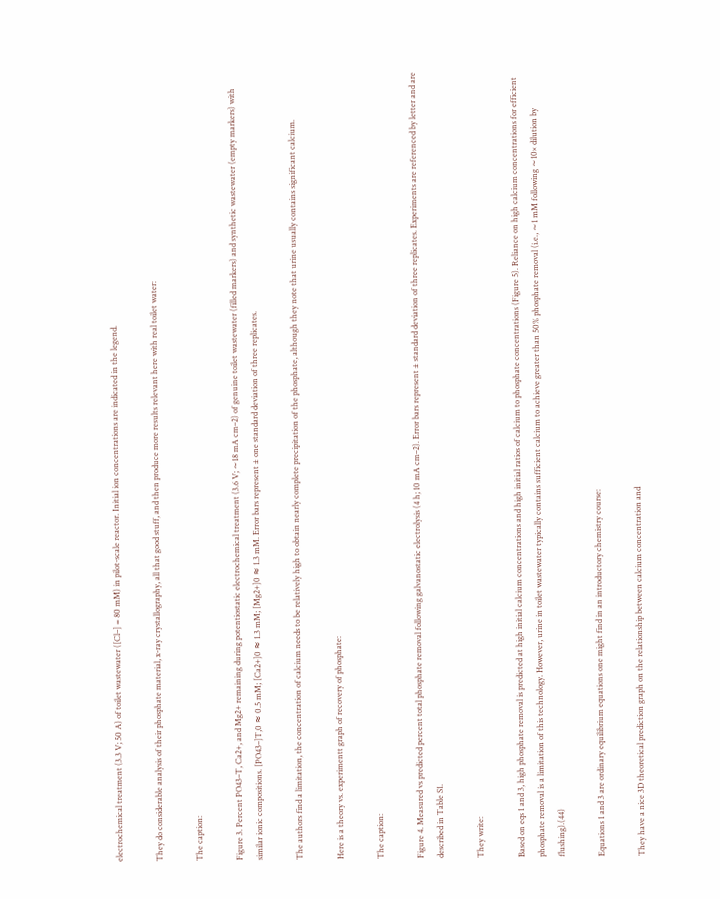electrochemical treatment (3.3 V; 50 A) of toilet wastewater ([Cl–] = 80 mM) in pilot-scale reactor. Initial ion concentrations are indicated in the legend.

They do considerable analysis of their phosphate material, x-ray crystallography, all that good stuff, and then produce more results relevant here with real toilet water:

The caption:

Figure 3. Percent PO43–T, Ca2+, and Mg2+ remaining during potentiostatic electrochemical treatment (3.6 V; ∼18 mA cm–2) of genuine toilet wastewater (filled markers) and synthetic wastewater (empty markers) with similar ionic compositions. [PO43–]T,0 ≈ 0.5 mM; [Ca2+]0 ≈ 1.3 mM; [Mg2+]0 ≈ 1.3 mM. Error bars represent ± one standard deviation of three replicates.

The authors find a limitation, the concentration of calcium needs to be relatively high to obtain nearly complete precipitation of the phosphate, although they note that urine usually contains significant calcium.

Here is a theory vs. experimentt graph of recovery of phosphate:

The caption:

Figure 4. Measured vs predicted percent total phosphate removal following galvanostatic electrolysis (4 h; 10 mA cm–2). Error bars represent ± standard deviation of three replicates. Experiments are referenced by letter and are described in Table S1.

They write:

Based on eqs 1 and 3, high phosphate removal is predicted at high initial calcium concentrations and high initial ratios of calcium to phosphate concentrations (Figure 5). Reliance on high calcium concentrations for efficient phosphate removal is a limitation of this technology. However, urine in toilet wastewater typically contains sufficient calcium to achieve greater than 50% phosphate removal (i.e., ∼1 mM following ∼10× dilution by flushing).(44)

Equations 1 and 3 are ordinary equilibrium equations one might find in an introductory chemistry course:

They have a nice 3D theoretical prediction graph on the relationship between calcium concentration and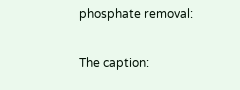phosphate removal:

The caption: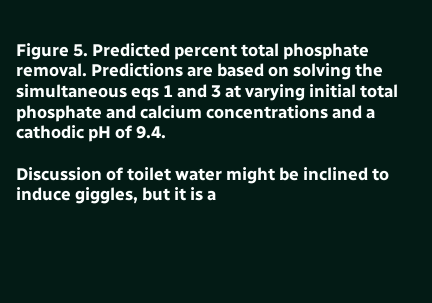Figure 5. Predicted percent total phosphate removal. Predictions are based on solving the simultaneous eqs 1 and 3 at varying initial total phosphate and calcium concentrations and a cathodic pH of 9.4.

Discussion of toilet water might be inclined to induce giggles, but it is a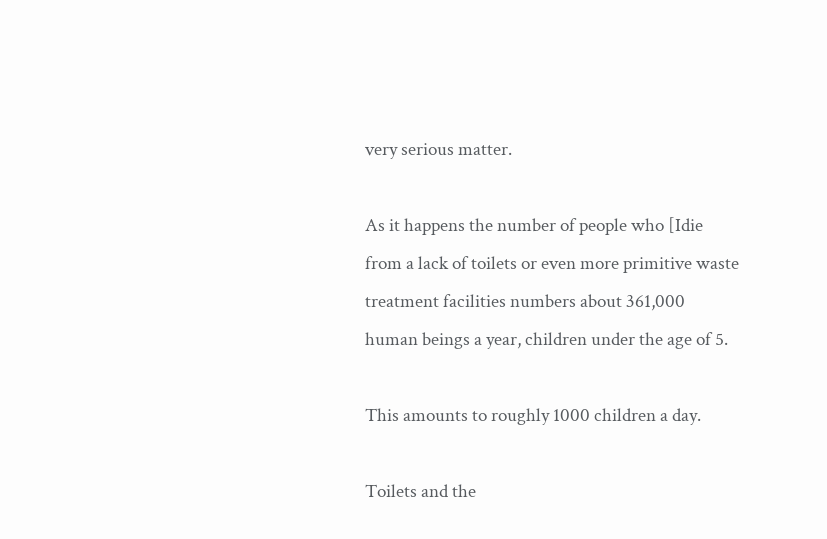very serious matter.

As it happens the number of people who [Idie from a lack of toilets or even more primitive waste treatment facilities numbers about 361,000 human beings a year, children under the age of 5.

This amounts to roughly 1000 children a day.

Toilets and the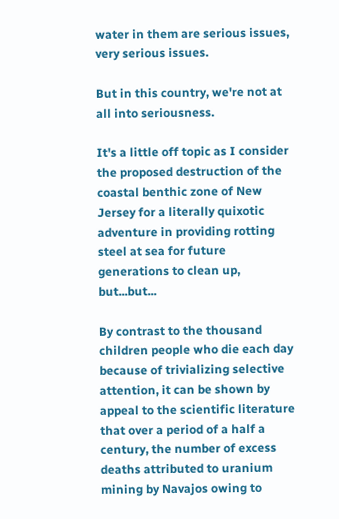water in them are serious issues, very serious issues.

But in this country, we're not at all into seriousness.

It's a little off topic as I consider the proposed destruction of the coastal benthic zone of New Jersey for a literally quixotic adventure in providing rotting steel at sea for future generations to clean up, but...but...

By contrast to the thousand children people who die each day because of trivializing selective attention, it can be shown by appeal to the scientific literature that over a period of a half a century, the number of excess deaths attributed to uranium mining by Navajos owing to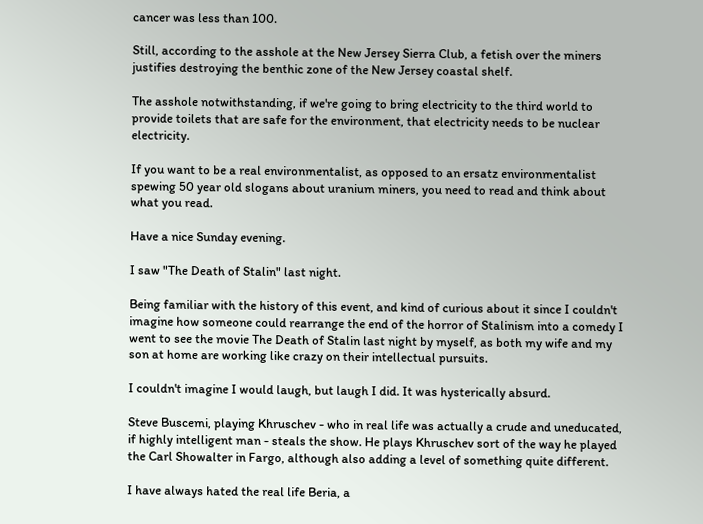cancer was less than 100.

Still, according to the asshole at the New Jersey Sierra Club, a fetish over the miners justifies destroying the benthic zone of the New Jersey coastal shelf.

The asshole notwithstanding, if we're going to bring electricity to the third world to provide toilets that are safe for the environment, that electricity needs to be nuclear electricity.

If you want to be a real environmentalist, as opposed to an ersatz environmentalist spewing 50 year old slogans about uranium miners, you need to read and think about what you read.

Have a nice Sunday evening.

I saw "The Death of Stalin" last night.

Being familiar with the history of this event, and kind of curious about it since I couldn't imagine how someone could rearrange the end of the horror of Stalinism into a comedy I went to see the movie The Death of Stalin last night by myself, as both my wife and my son at home are working like crazy on their intellectual pursuits.

I couldn't imagine I would laugh, but laugh I did. It was hysterically absurd.

Steve Buscemi, playing Khruschev - who in real life was actually a crude and uneducated, if highly intelligent man - steals the show. He plays Khruschev sort of the way he played the Carl Showalter in Fargo, although also adding a level of something quite different.

I have always hated the real life Beria, a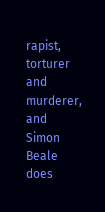rapist, torturer and murderer, and Simon Beale does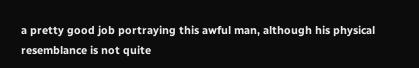a pretty good job portraying this awful man, although his physical resemblance is not quite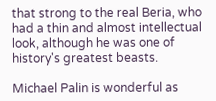that strong to the real Beria, who had a thin and almost intellectual look, although he was one of history's greatest beasts.

Michael Palin is wonderful as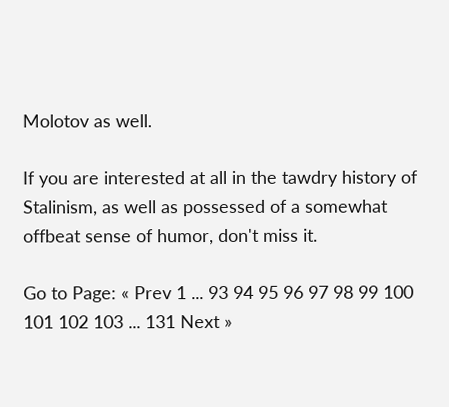Molotov as well.

If you are interested at all in the tawdry history of Stalinism, as well as possessed of a somewhat offbeat sense of humor, don't miss it.

Go to Page: « Prev 1 ... 93 94 95 96 97 98 99 100 101 102 103 ... 131 Next »